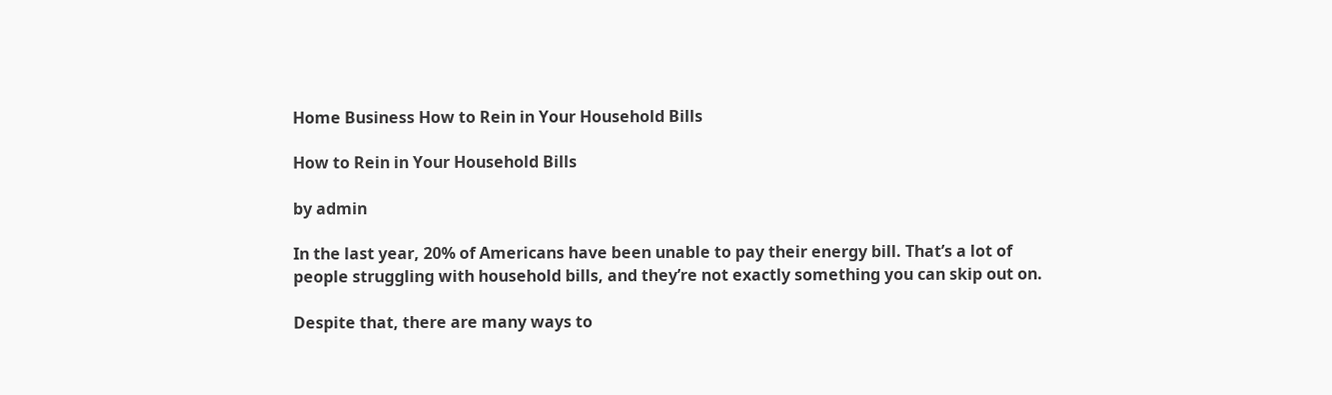Home Business How to Rein in Your Household Bills

How to Rein in Your Household Bills

by admin

In the last year, 20% of Americans have been unable to pay their energy bill. That’s a lot of people struggling with household bills, and they’re not exactly something you can skip out on.

Despite that, there are many ways to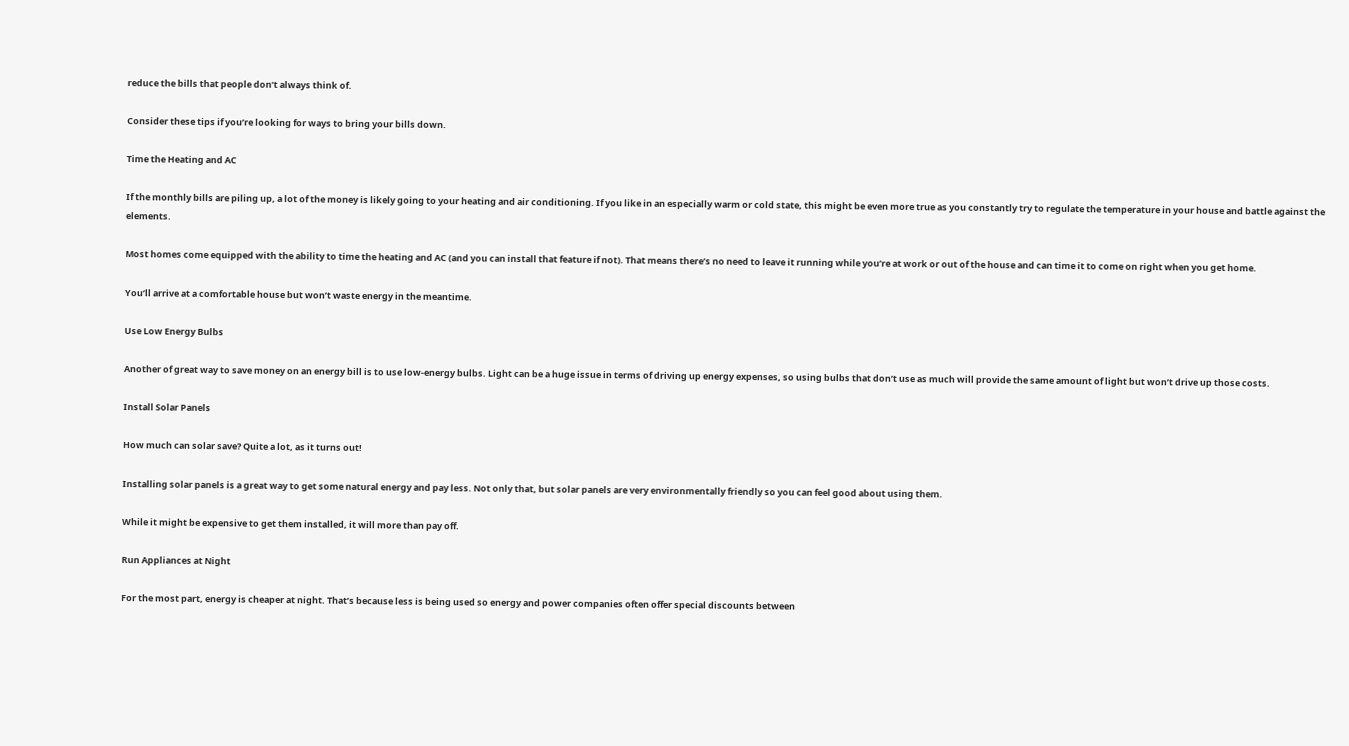reduce the bills that people don’t always think of.

Consider these tips if you’re looking for ways to bring your bills down.

Time the Heating and AC

If the monthly bills are piling up, a lot of the money is likely going to your heating and air conditioning. If you like in an especially warm or cold state, this might be even more true as you constantly try to regulate the temperature in your house and battle against the elements.

Most homes come equipped with the ability to time the heating and AC (and you can install that feature if not). That means there’s no need to leave it running while you’re at work or out of the house and can time it to come on right when you get home.

You’ll arrive at a comfortable house but won’t waste energy in the meantime.

Use Low Energy Bulbs

Another of great way to save money on an energy bill is to use low-energy bulbs. Light can be a huge issue in terms of driving up energy expenses, so using bulbs that don’t use as much will provide the same amount of light but won’t drive up those costs.

Install Solar Panels

How much can solar save? Quite a lot, as it turns out!

Installing solar panels is a great way to get some natural energy and pay less. Not only that, but solar panels are very environmentally friendly so you can feel good about using them.

While it might be expensive to get them installed, it will more than pay off.

Run Appliances at Night

For the most part, energy is cheaper at night. That’s because less is being used so energy and power companies often offer special discounts between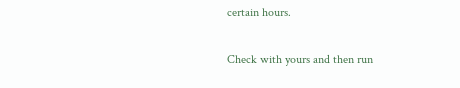certain hours.

Check with yours and then run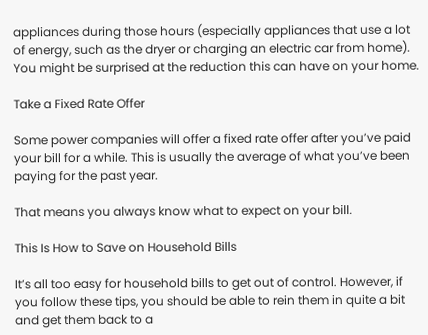appliances during those hours (especially appliances that use a lot of energy, such as the dryer or charging an electric car from home). You might be surprised at the reduction this can have on your home.

Take a Fixed Rate Offer

Some power companies will offer a fixed rate offer after you’ve paid your bill for a while. This is usually the average of what you’ve been paying for the past year.

That means you always know what to expect on your bill.

This Is How to Save on Household Bills

It’s all too easy for household bills to get out of control. However, if you follow these tips, you should be able to rein them in quite a bit and get them back to a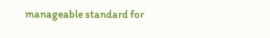manageable standard for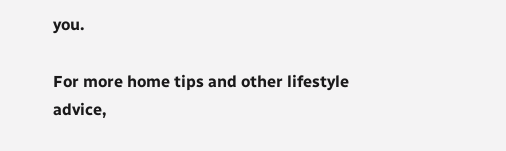you.

For more home tips and other lifestyle advice,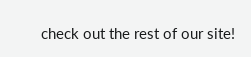check out the rest of our site!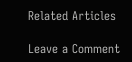Related Articles

Leave a Comment